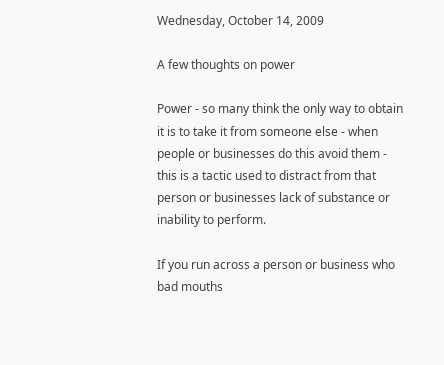Wednesday, October 14, 2009

A few thoughts on power

Power - so many think the only way to obtain it is to take it from someone else - when people or businesses do this avoid them - this is a tactic used to distract from that person or businesses lack of substance or inability to perform.

If you run across a person or business who bad mouths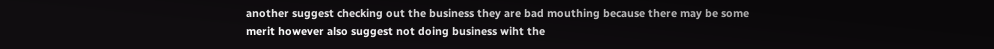another suggest checking out the business they are bad mouthing because there may be some merit however also suggest not doing business wiht the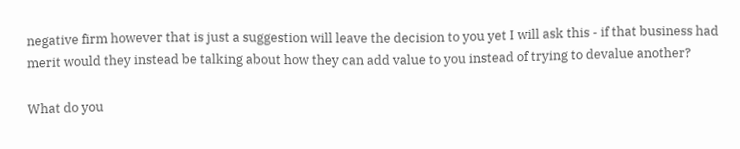negative firm however that is just a suggestion will leave the decision to you yet I will ask this - if that business had merit would they instead be talking about how they can add value to you instead of trying to devalue another?

What do you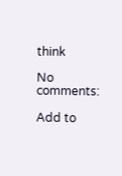think

No comments:

Add to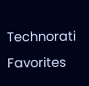Technorati Favorites